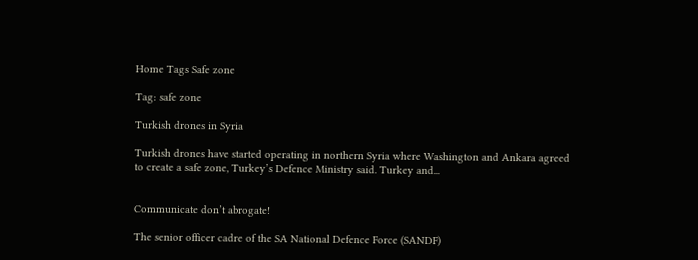Home Tags Safe zone

Tag: safe zone

Turkish drones in Syria

Turkish drones have started operating in northern Syria where Washington and Ankara agreed to create a safe zone, Turkey’s Defence Ministry said. Turkey and...


Communicate don’t abrogate!

The senior officer cadre of the SA National Defence Force (SANDF)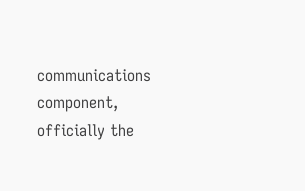communications component, officially the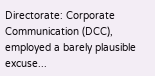Directorate: Corporate Communication (DCC), employed a barely plausible excuse...